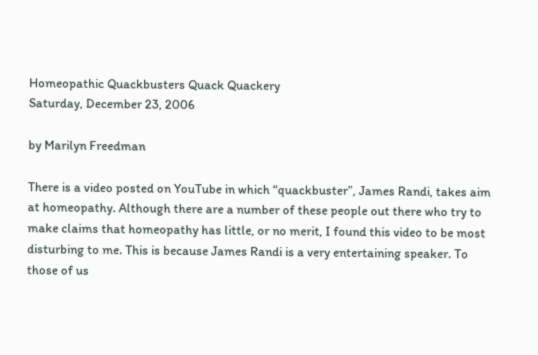Homeopathic Quackbusters Quack Quackery
Saturday, December 23, 2006

by Marilyn Freedman

There is a video posted on YouTube in which “quackbuster”, James Randi, takes aim at homeopathy. Although there are a number of these people out there who try to make claims that homeopathy has little, or no merit, I found this video to be most disturbing to me. This is because James Randi is a very entertaining speaker. To those of us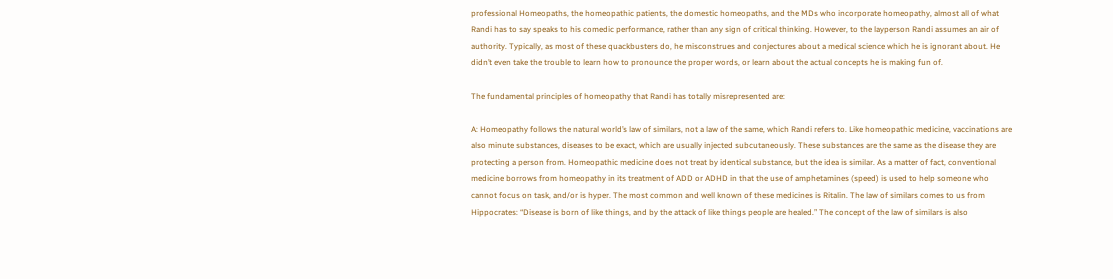professional Homeopaths, the homeopathic patients, the domestic homeopaths, and the MDs who incorporate homeopathy, almost all of what Randi has to say speaks to his comedic performance, rather than any sign of critical thinking. However, to the layperson Randi assumes an air of authority. Typically, as most of these quackbusters do, he misconstrues and conjectures about a medical science which he is ignorant about. He didn’t even take the trouble to learn how to pronounce the proper words, or learn about the actual concepts he is making fun of.

The fundamental principles of homeopathy that Randi has totally misrepresented are:

A: Homeopathy follows the natural world’s law of similars, not a law of the same, which Randi refers to. Like homeopathic medicine, vaccinations are also minute substances, diseases to be exact, which are usually injected subcutaneously. These substances are the same as the disease they are protecting a person from. Homeopathic medicine does not treat by identical substance, but the idea is similar. As a matter of fact, conventional medicine borrows from homeopathy in its treatment of ADD or ADHD in that the use of amphetamines (speed) is used to help someone who cannot focus on task, and/or is hyper. The most common and well known of these medicines is Ritalin. The law of similars comes to us from Hippocrates: “Disease is born of like things, and by the attack of like things people are healed.” The concept of the law of similars is also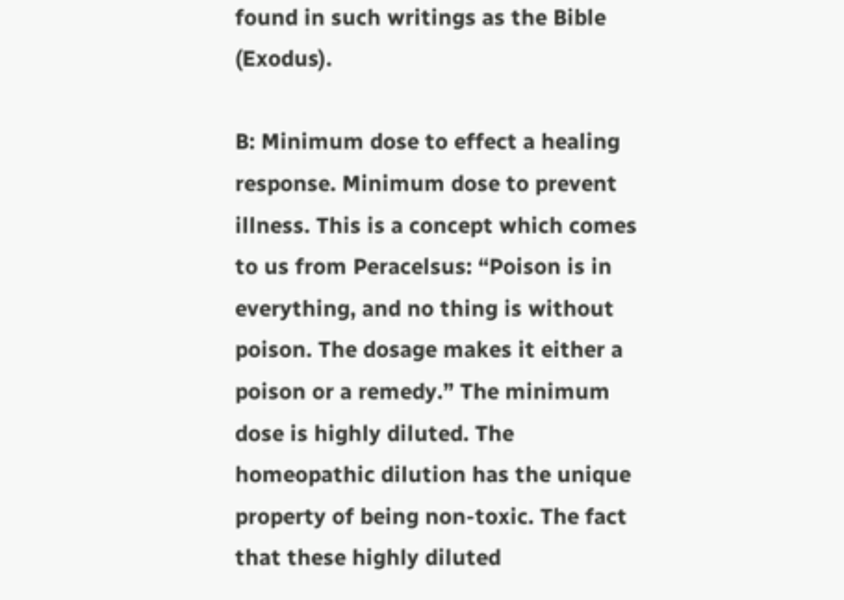found in such writings as the Bible (Exodus).

B: Minimum dose to effect a healing response. Minimum dose to prevent illness. This is a concept which comes to us from Peracelsus: “Poison is in everything, and no thing is without poison. The dosage makes it either a poison or a remedy.” The minimum dose is highly diluted. The homeopathic dilution has the unique property of being non-toxic. The fact that these highly diluted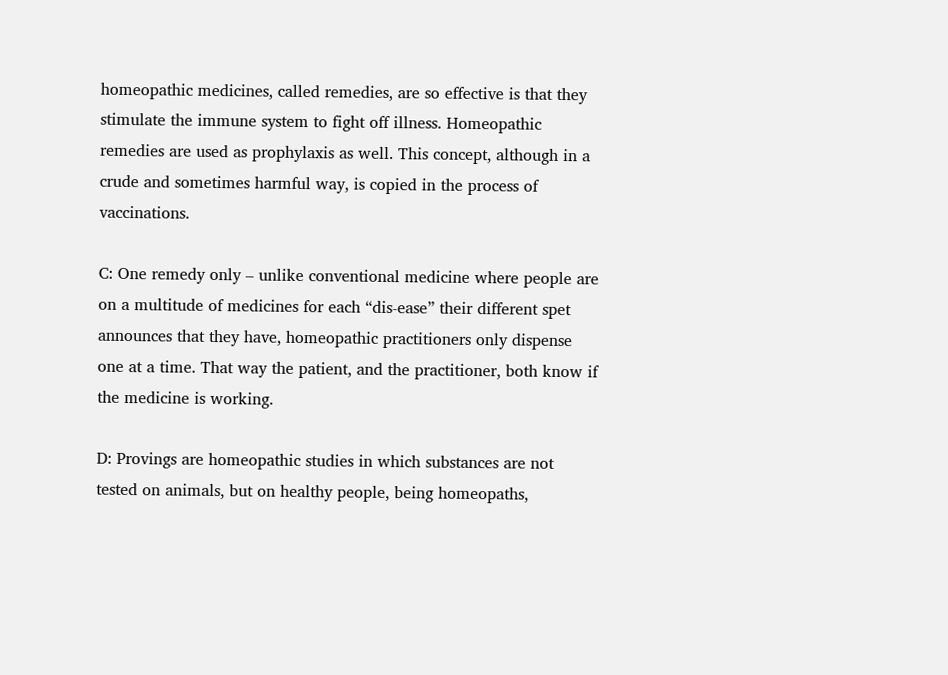homeopathic medicines, called remedies, are so effective is that they stimulate the immune system to fight off illness. Homeopathic remedies are used as prophylaxis as well. This concept, although in a crude and sometimes harmful way, is copied in the process of vaccinations.

C: One remedy only – unlike conventional medicine where people are on a multitude of medicines for each “dis-ease” their different spet announces that they have, homeopathic practitioners only dispense one at a time. That way the patient, and the practitioner, both know if the medicine is working.

D: Provings are homeopathic studies in which substances are not tested on animals, but on healthy people, being homeopaths,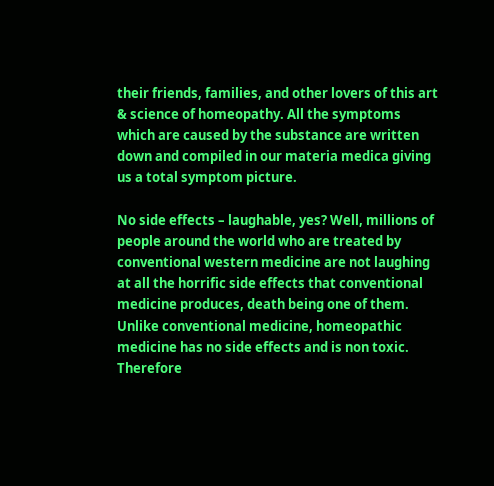their friends, families, and other lovers of this art & science of homeopathy. All the symptoms which are caused by the substance are written down and compiled in our materia medica giving us a total symptom picture.

No side effects – laughable, yes? Well, millions of people around the world who are treated by conventional western medicine are not laughing at all the horrific side effects that conventional medicine produces, death being one of them. Unlike conventional medicine, homeopathic medicine has no side effects and is non toxic. Therefore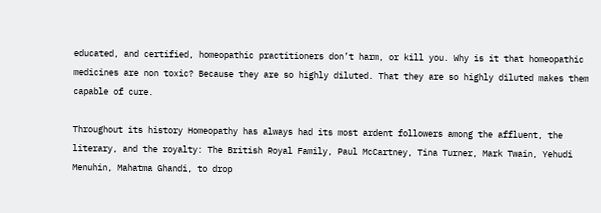educated, and certified, homeopathic practitioners don’t harm, or kill you. Why is it that homeopathic medicines are non toxic? Because they are so highly diluted. That they are so highly diluted makes them capable of cure.

Throughout its history Homeopathy has always had its most ardent followers among the affluent, the literary, and the royalty: The British Royal Family, Paul McCartney, Tina Turner, Mark Twain, Yehudi Menuhin, Mahatma Ghandi, to drop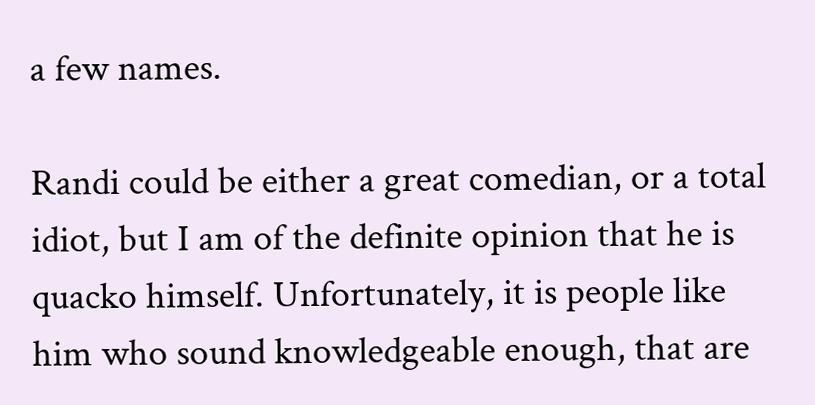a few names.

Randi could be either a great comedian, or a total idiot, but I am of the definite opinion that he is quacko himself. Unfortunately, it is people like him who sound knowledgeable enough, that are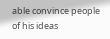able convince people of his ideas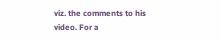viz. the comments to his video. For a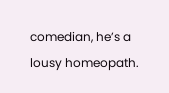comedian, he’s a lousy homeopath.